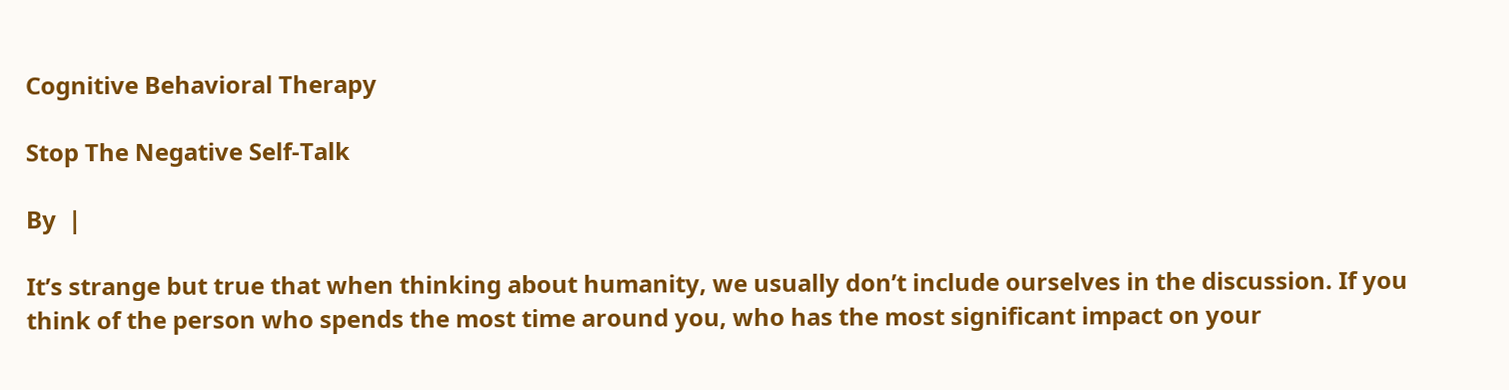Cognitive Behavioral Therapy

Stop The Negative Self-Talk

By  |

It’s strange but true that when thinking about humanity, we usually don’t include ourselves in the discussion. If you think of the person who spends the most time around you, who has the most significant impact on your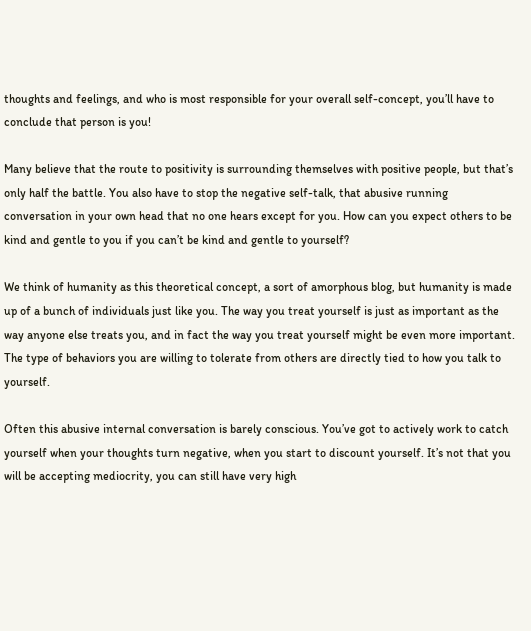thoughts and feelings, and who is most responsible for your overall self-concept, you’ll have to conclude that person is you!

Many believe that the route to positivity is surrounding themselves with positive people, but that’s only half the battle. You also have to stop the negative self-talk, that abusive running conversation in your own head that no one hears except for you. How can you expect others to be kind and gentle to you if you can’t be kind and gentle to yourself?

We think of humanity as this theoretical concept, a sort of amorphous blog, but humanity is made up of a bunch of individuals just like you. The way you treat yourself is just as important as the way anyone else treats you, and in fact the way you treat yourself might be even more important. The type of behaviors you are willing to tolerate from others are directly tied to how you talk to yourself.

Often this abusive internal conversation is barely conscious. You’ve got to actively work to catch yourself when your thoughts turn negative, when you start to discount yourself. It’s not that you will be accepting mediocrity, you can still have very high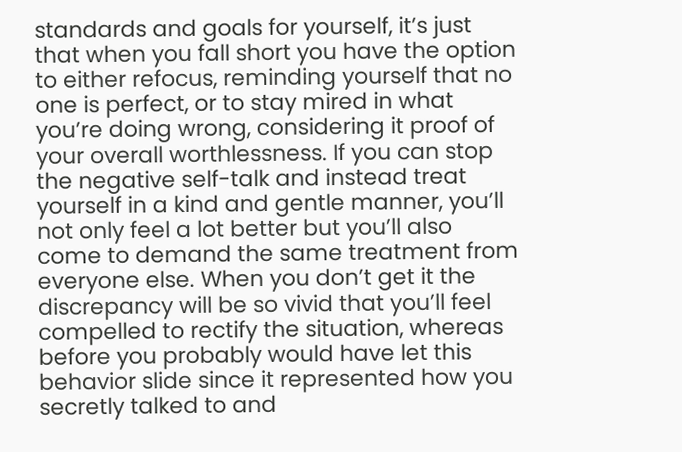standards and goals for yourself, it’s just that when you fall short you have the option to either refocus, reminding yourself that no one is perfect, or to stay mired in what you’re doing wrong, considering it proof of your overall worthlessness. If you can stop the negative self-talk and instead treat yourself in a kind and gentle manner, you’ll not only feel a lot better but you’ll also come to demand the same treatment from everyone else. When you don’t get it the discrepancy will be so vivid that you’ll feel compelled to rectify the situation, whereas before you probably would have let this behavior slide since it represented how you secretly talked to and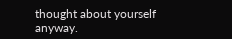thought about yourself anyway.